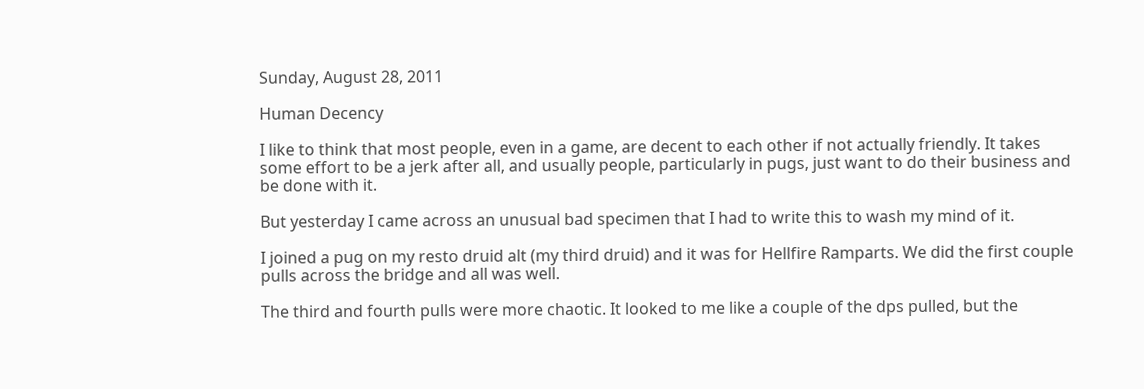Sunday, August 28, 2011

Human Decency

I like to think that most people, even in a game, are decent to each other if not actually friendly. It takes some effort to be a jerk after all, and usually people, particularly in pugs, just want to do their business and be done with it.

But yesterday I came across an unusual bad specimen that I had to write this to wash my mind of it.

I joined a pug on my resto druid alt (my third druid) and it was for Hellfire Ramparts. We did the first couple pulls across the bridge and all was well.

The third and fourth pulls were more chaotic. It looked to me like a couple of the dps pulled, but the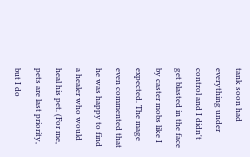tank soon had everything under control and I didn't get blasted in the face by caster mobs like I expected. The mage even commented that he was happy to find a healer who would heal his pet. (For me, pets are last priority, but I do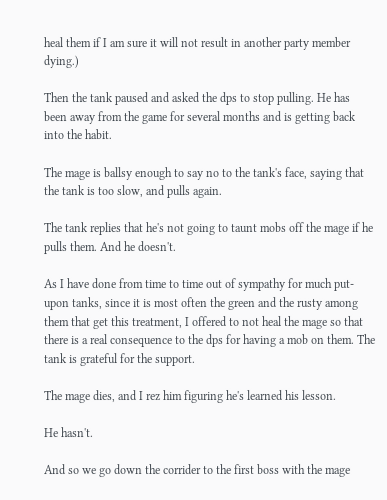heal them if I am sure it will not result in another party member dying.)

Then the tank paused and asked the dps to stop pulling. He has been away from the game for several months and is getting back into the habit.

The mage is ballsy enough to say no to the tank's face, saying that the tank is too slow, and pulls again.

The tank replies that he's not going to taunt mobs off the mage if he pulls them. And he doesn't.

As I have done from time to time out of sympathy for much put-upon tanks, since it is most often the green and the rusty among them that get this treatment, I offered to not heal the mage so that there is a real consequence to the dps for having a mob on them. The tank is grateful for the support.

The mage dies, and I rez him figuring he's learned his lesson.

He hasn't.

And so we go down the corrider to the first boss with the mage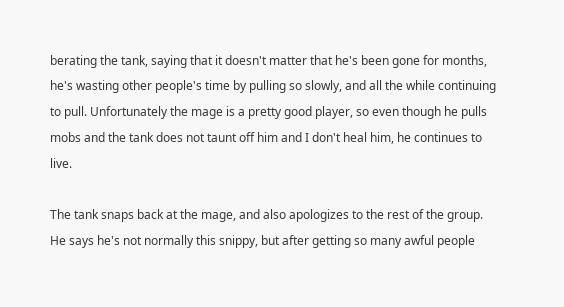berating the tank, saying that it doesn't matter that he's been gone for months, he's wasting other people's time by pulling so slowly, and all the while continuing to pull. Unfortunately the mage is a pretty good player, so even though he pulls mobs and the tank does not taunt off him and I don't heal him, he continues to live.

The tank snaps back at the mage, and also apologizes to the rest of the group. He says he's not normally this snippy, but after getting so many awful people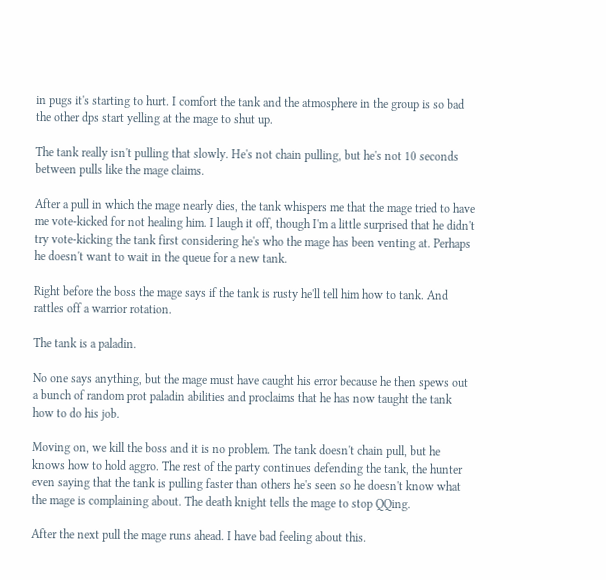in pugs it's starting to hurt. I comfort the tank and the atmosphere in the group is so bad the other dps start yelling at the mage to shut up.

The tank really isn't pulling that slowly. He's not chain pulling, but he's not 10 seconds between pulls like the mage claims.

After a pull in which the mage nearly dies, the tank whispers me that the mage tried to have me vote-kicked for not healing him. I laugh it off, though I'm a little surprised that he didn't try vote-kicking the tank first considering he's who the mage has been venting at. Perhaps he doesn't want to wait in the queue for a new tank.

Right before the boss the mage says if the tank is rusty he'll tell him how to tank. And rattles off a warrior rotation.

The tank is a paladin.

No one says anything, but the mage must have caught his error because he then spews out a bunch of random prot paladin abilities and proclaims that he has now taught the tank how to do his job.

Moving on, we kill the boss and it is no problem. The tank doesn't chain pull, but he knows how to hold aggro. The rest of the party continues defending the tank, the hunter even saying that the tank is pulling faster than others he's seen so he doesn't know what the mage is complaining about. The death knight tells the mage to stop QQing.

After the next pull the mage runs ahead. I have bad feeling about this.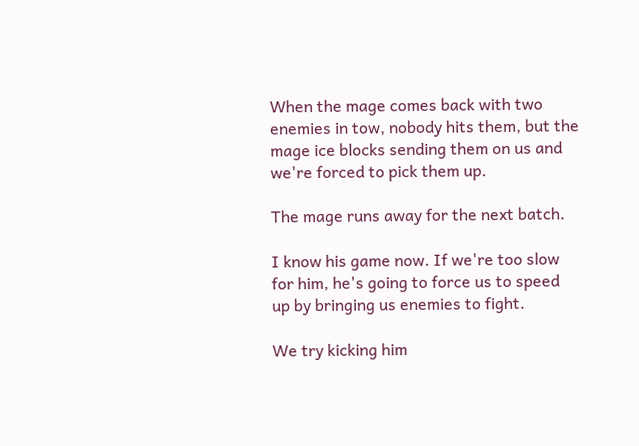When the mage comes back with two enemies in tow, nobody hits them, but the mage ice blocks sending them on us and we're forced to pick them up.

The mage runs away for the next batch.

I know his game now. If we're too slow for him, he's going to force us to speed up by bringing us enemies to fight.

We try kicking him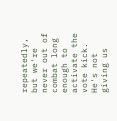repeatedly, but we're never out of combat long enough to activate the vote kick. He's not giving us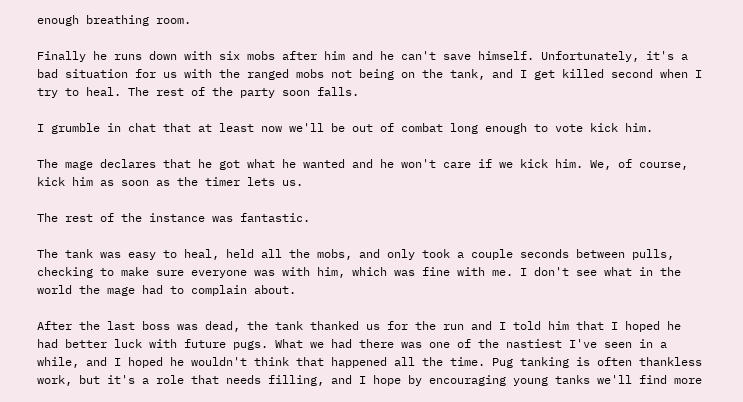enough breathing room.

Finally he runs down with six mobs after him and he can't save himself. Unfortunately, it's a bad situation for us with the ranged mobs not being on the tank, and I get killed second when I try to heal. The rest of the party soon falls.

I grumble in chat that at least now we'll be out of combat long enough to vote kick him.

The mage declares that he got what he wanted and he won't care if we kick him. We, of course, kick him as soon as the timer lets us.

The rest of the instance was fantastic.

The tank was easy to heal, held all the mobs, and only took a couple seconds between pulls, checking to make sure everyone was with him, which was fine with me. I don't see what in the world the mage had to complain about.

After the last boss was dead, the tank thanked us for the run and I told him that I hoped he had better luck with future pugs. What we had there was one of the nastiest I've seen in a while, and I hoped he wouldn't think that happened all the time. Pug tanking is often thankless work, but it's a role that needs filling, and I hope by encouraging young tanks we'll find more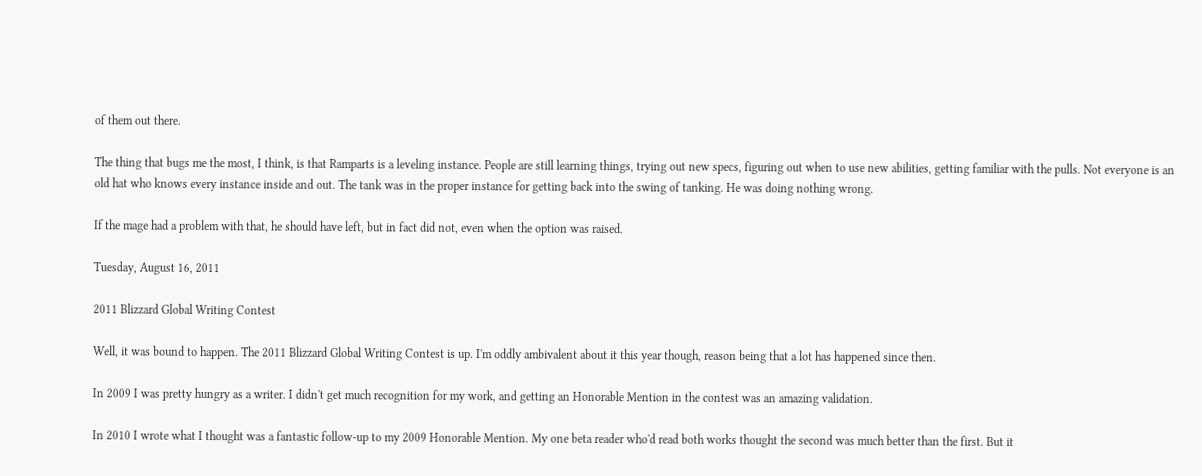of them out there.

The thing that bugs me the most, I think, is that Ramparts is a leveling instance. People are still learning things, trying out new specs, figuring out when to use new abilities, getting familiar with the pulls. Not everyone is an old hat who knows every instance inside and out. The tank was in the proper instance for getting back into the swing of tanking. He was doing nothing wrong.

If the mage had a problem with that, he should have left, but in fact did not, even when the option was raised.

Tuesday, August 16, 2011

2011 Blizzard Global Writing Contest

Well, it was bound to happen. The 2011 Blizzard Global Writing Contest is up. I'm oddly ambivalent about it this year though, reason being that a lot has happened since then.

In 2009 I was pretty hungry as a writer. I didn't get much recognition for my work, and getting an Honorable Mention in the contest was an amazing validation.

In 2010 I wrote what I thought was a fantastic follow-up to my 2009 Honorable Mention. My one beta reader who'd read both works thought the second was much better than the first. But it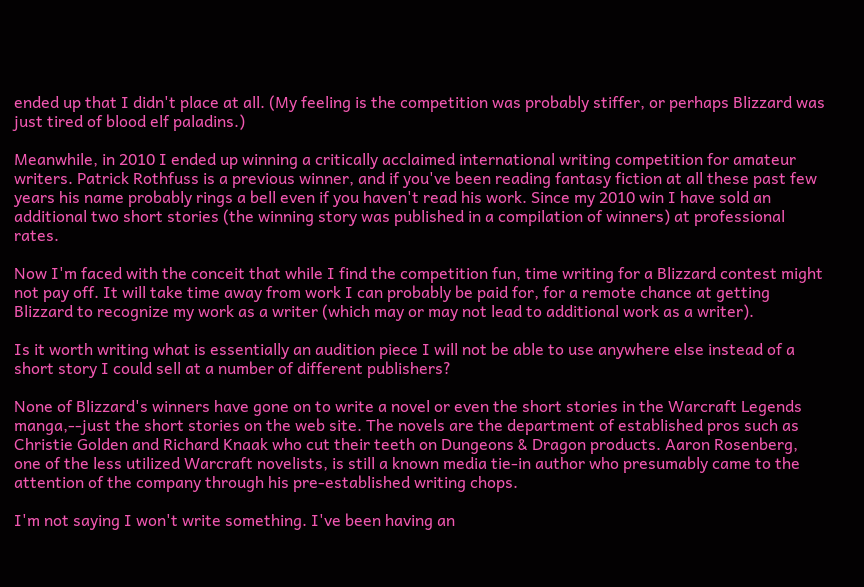ended up that I didn't place at all. (My feeling is the competition was probably stiffer, or perhaps Blizzard was just tired of blood elf paladins.)

Meanwhile, in 2010 I ended up winning a critically acclaimed international writing competition for amateur writers. Patrick Rothfuss is a previous winner, and if you've been reading fantasy fiction at all these past few years his name probably rings a bell even if you haven't read his work. Since my 2010 win I have sold an additional two short stories (the winning story was published in a compilation of winners) at professional rates.

Now I'm faced with the conceit that while I find the competition fun, time writing for a Blizzard contest might not pay off. It will take time away from work I can probably be paid for, for a remote chance at getting Blizzard to recognize my work as a writer (which may or may not lead to additional work as a writer).

Is it worth writing what is essentially an audition piece I will not be able to use anywhere else instead of a short story I could sell at a number of different publishers?

None of Blizzard's winners have gone on to write a novel or even the short stories in the Warcraft Legends manga,--just the short stories on the web site. The novels are the department of established pros such as Christie Golden and Richard Knaak who cut their teeth on Dungeons & Dragon products. Aaron Rosenberg, one of the less utilized Warcraft novelists, is still a known media tie-in author who presumably came to the attention of the company through his pre-established writing chops.

I'm not saying I won't write something. I've been having an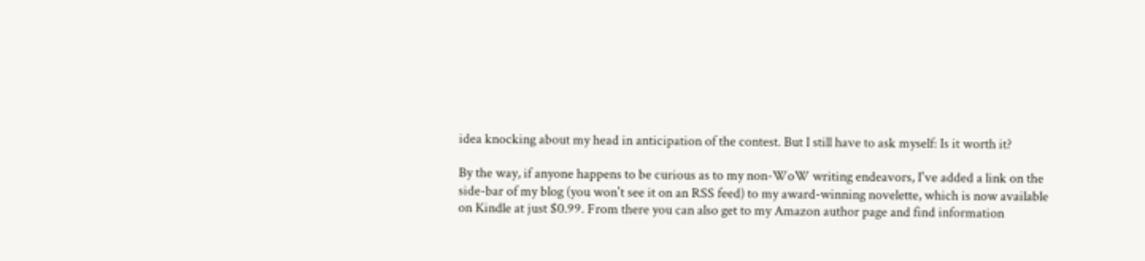idea knocking about my head in anticipation of the contest. But I still have to ask myself: Is it worth it?

By the way, if anyone happens to be curious as to my non-WoW writing endeavors, I've added a link on the side-bar of my blog (you won't see it on an RSS feed) to my award-winning novelette, which is now available on Kindle at just $0.99. From there you can also get to my Amazon author page and find information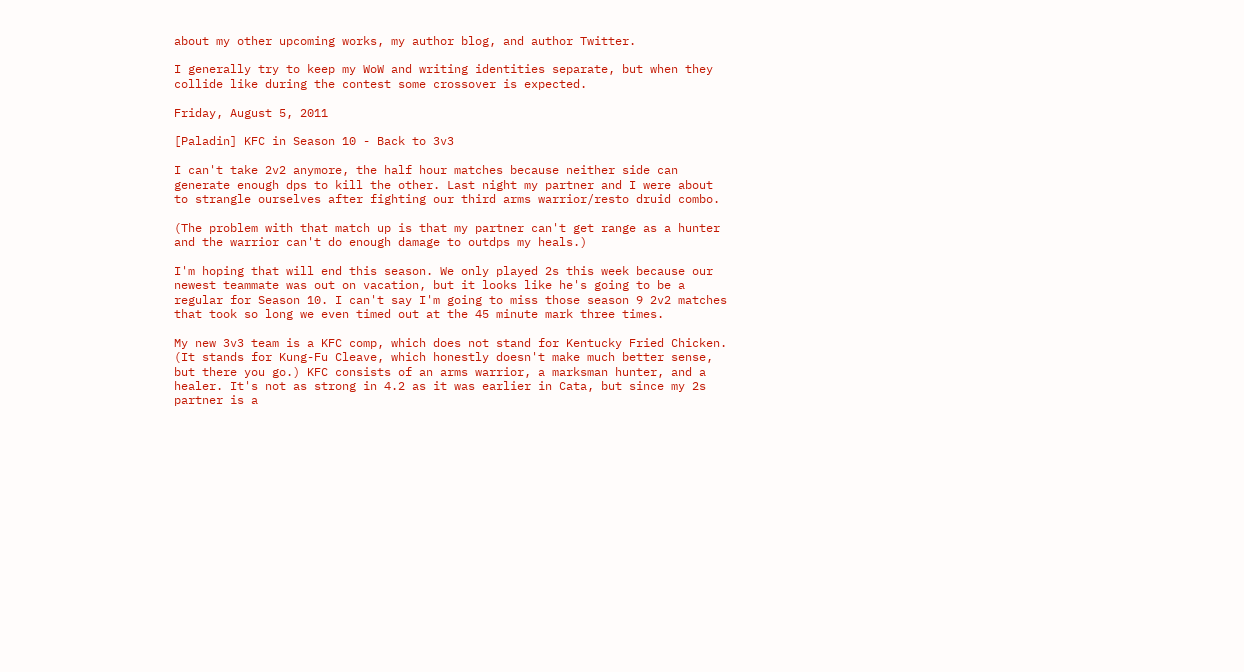about my other upcoming works, my author blog, and author Twitter.

I generally try to keep my WoW and writing identities separate, but when they collide like during the contest some crossover is expected.

Friday, August 5, 2011

[Paladin] KFC in Season 10 - Back to 3v3

I can't take 2v2 anymore, the half hour matches because neither side can generate enough dps to kill the other. Last night my partner and I were about to strangle ourselves after fighting our third arms warrior/resto druid combo.

(The problem with that match up is that my partner can't get range as a hunter and the warrior can't do enough damage to outdps my heals.)

I'm hoping that will end this season. We only played 2s this week because our newest teammate was out on vacation, but it looks like he's going to be a regular for Season 10. I can't say I'm going to miss those season 9 2v2 matches that took so long we even timed out at the 45 minute mark three times.

My new 3v3 team is a KFC comp, which does not stand for Kentucky Fried Chicken. (It stands for Kung-Fu Cleave, which honestly doesn't make much better sense, but there you go.) KFC consists of an arms warrior, a marksman hunter, and a healer. It's not as strong in 4.2 as it was earlier in Cata, but since my 2s partner is a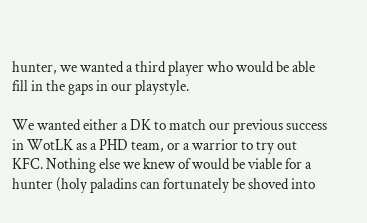hunter, we wanted a third player who would be able fill in the gaps in our playstyle.

We wanted either a DK to match our previous success in WotLK as a PHD team, or a warrior to try out KFC. Nothing else we knew of would be viable for a hunter (holy paladins can fortunately be shoved into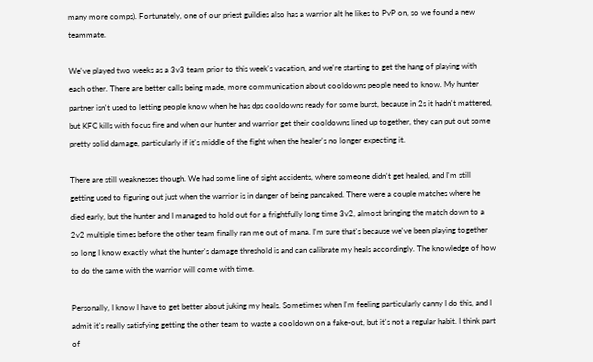many more comps). Fortunately, one of our priest guildies also has a warrior alt he likes to PvP on, so we found a new teammate.

We've played two weeks as a 3v3 team prior to this week's vacation, and we're starting to get the hang of playing with each other. There are better calls being made, more communication about cooldowns people need to know. My hunter partner isn't used to letting people know when he has dps cooldowns ready for some burst, because in 2s it hadn't mattered, but KFC kills with focus fire and when our hunter and warrior get their cooldowns lined up together, they can put out some pretty solid damage, particularly if it's middle of the fight when the healer's no longer expecting it.

There are still weaknesses though. We had some line of sight accidents, where someone didn't get healed, and I'm still getting used to figuring out just when the warrior is in danger of being pancaked. There were a couple matches where he died early, but the hunter and I managed to hold out for a frightfully long time 3v2, almost bringing the match down to a 2v2 multiple times before the other team finally ran me out of mana. I'm sure that's because we've been playing together so long I know exactly what the hunter's damage threshold is and can calibrate my heals accordingly. The knowledge of how to do the same with the warrior will come with time.

Personally, I know I have to get better about juking my heals. Sometimes when I'm feeling particularly canny I do this, and I admit it's really satisfying getting the other team to waste a cooldown on a fake-out, but it's not a regular habit. I think part of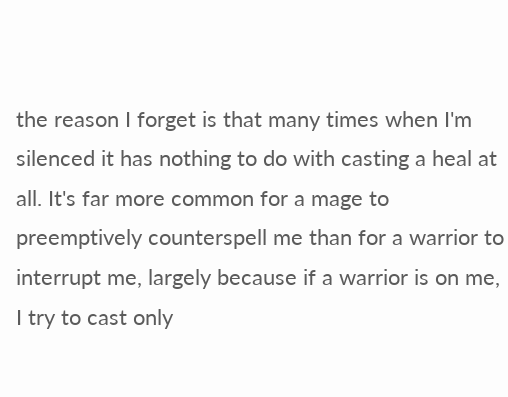the reason I forget is that many times when I'm silenced it has nothing to do with casting a heal at all. It's far more common for a mage to preemptively counterspell me than for a warrior to interrupt me, largely because if a warrior is on me, I try to cast only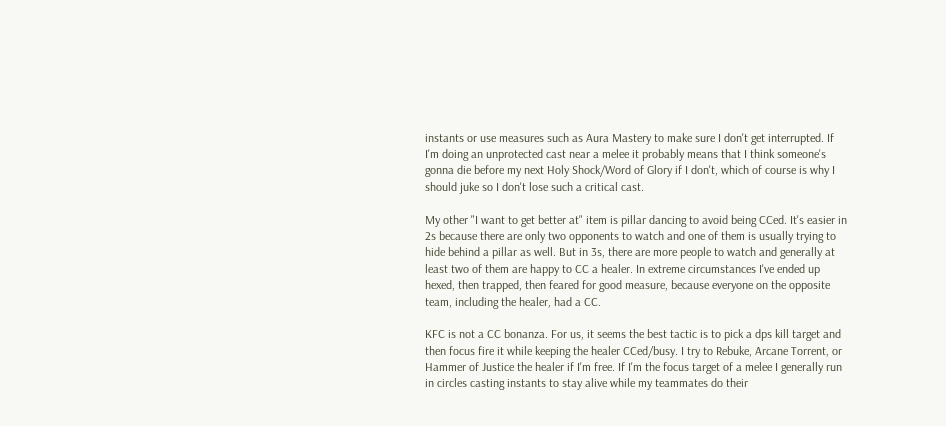instants or use measures such as Aura Mastery to make sure I don't get interrupted. If I'm doing an unprotected cast near a melee it probably means that I think someone's gonna die before my next Holy Shock/Word of Glory if I don't, which of course is why I should juke so I don't lose such a critical cast.

My other "I want to get better at" item is pillar dancing to avoid being CCed. It's easier in 2s because there are only two opponents to watch and one of them is usually trying to hide behind a pillar as well. But in 3s, there are more people to watch and generally at least two of them are happy to CC a healer. In extreme circumstances I've ended up hexed, then trapped, then feared for good measure, because everyone on the opposite team, including the healer, had a CC.

KFC is not a CC bonanza. For us, it seems the best tactic is to pick a dps kill target and then focus fire it while keeping the healer CCed/busy. I try to Rebuke, Arcane Torrent, or Hammer of Justice the healer if I'm free. If I'm the focus target of a melee I generally run in circles casting instants to stay alive while my teammates do their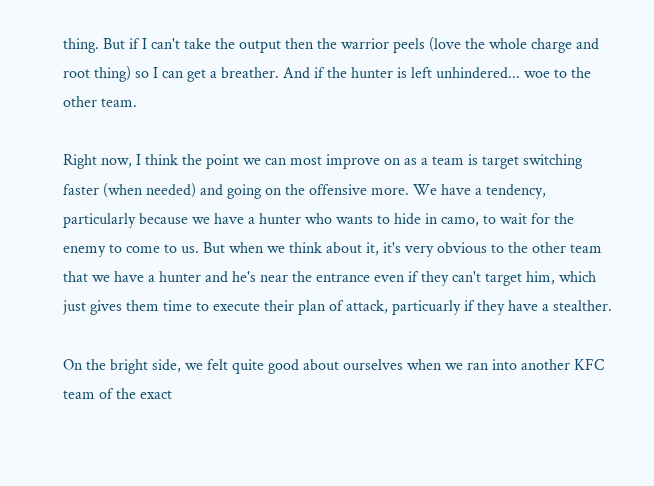thing. But if I can't take the output then the warrior peels (love the whole charge and root thing) so I can get a breather. And if the hunter is left unhindered... woe to the other team.

Right now, I think the point we can most improve on as a team is target switching faster (when needed) and going on the offensive more. We have a tendency, particularly because we have a hunter who wants to hide in camo, to wait for the enemy to come to us. But when we think about it, it's very obvious to the other team that we have a hunter and he's near the entrance even if they can't target him, which just gives them time to execute their plan of attack, particuarly if they have a stealther.

On the bright side, we felt quite good about ourselves when we ran into another KFC team of the exact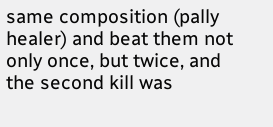same composition (pally healer) and beat them not only once, but twice, and the second kill was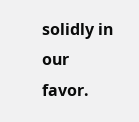solidly in our favor.